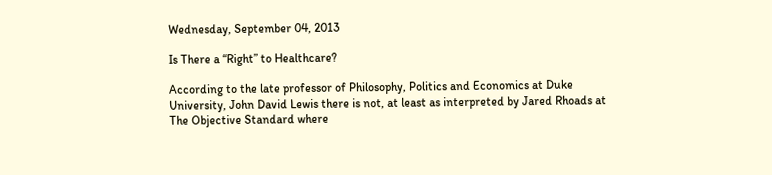Wednesday, September 04, 2013

Is There a “Right” to Healthcare?

According to the late professor of Philosophy, Politics and Economics at Duke University, John David Lewis there is not, at least as interpreted by Jared Rhoads at The Objective Standard where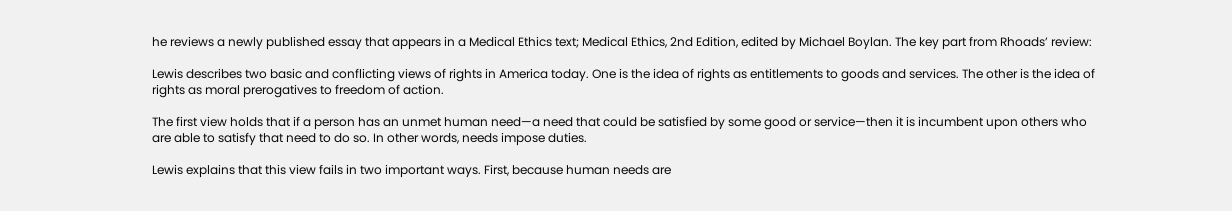he reviews a newly published essay that appears in a Medical Ethics text; Medical Ethics, 2nd Edition, edited by Michael Boylan. The key part from Rhoads’ review:

Lewis describes two basic and conflicting views of rights in America today. One is the idea of rights as entitlements to goods and services. The other is the idea of rights as moral prerogatives to freedom of action.

The first view holds that if a person has an unmet human need—a need that could be satisfied by some good or service—then it is incumbent upon others who are able to satisfy that need to do so. In other words, needs impose duties.

Lewis explains that this view fails in two important ways. First, because human needs are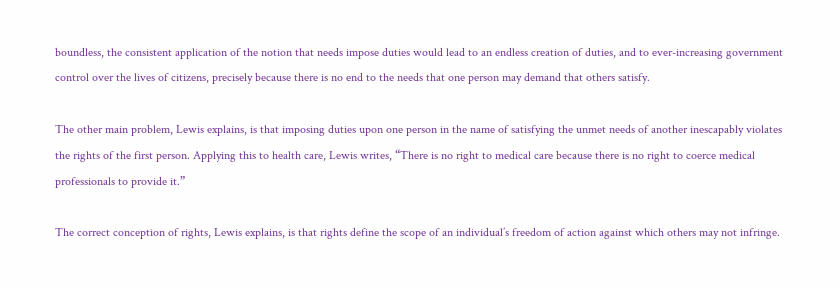boundless, the consistent application of the notion that needs impose duties would lead to an endless creation of duties, and to ever-increasing government control over the lives of citizens, precisely because there is no end to the needs that one person may demand that others satisfy.

The other main problem, Lewis explains, is that imposing duties upon one person in the name of satisfying the unmet needs of another inescapably violates the rights of the first person. Applying this to health care, Lewis writes, “There is no right to medical care because there is no right to coerce medical professionals to provide it.”

The correct conception of rights, Lewis explains, is that rights define the scope of an individual’s freedom of action against which others may not infringe.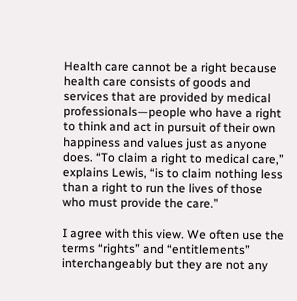Health care cannot be a right because health care consists of goods and services that are provided by medical professionals—people who have a right to think and act in pursuit of their own happiness and values just as anyone does. “To claim a right to medical care,” explains Lewis, “is to claim nothing less than a right to run the lives of those who must provide the care.”

I agree with this view. We often use the terms “rights” and “entitlements” interchangeably but they are not any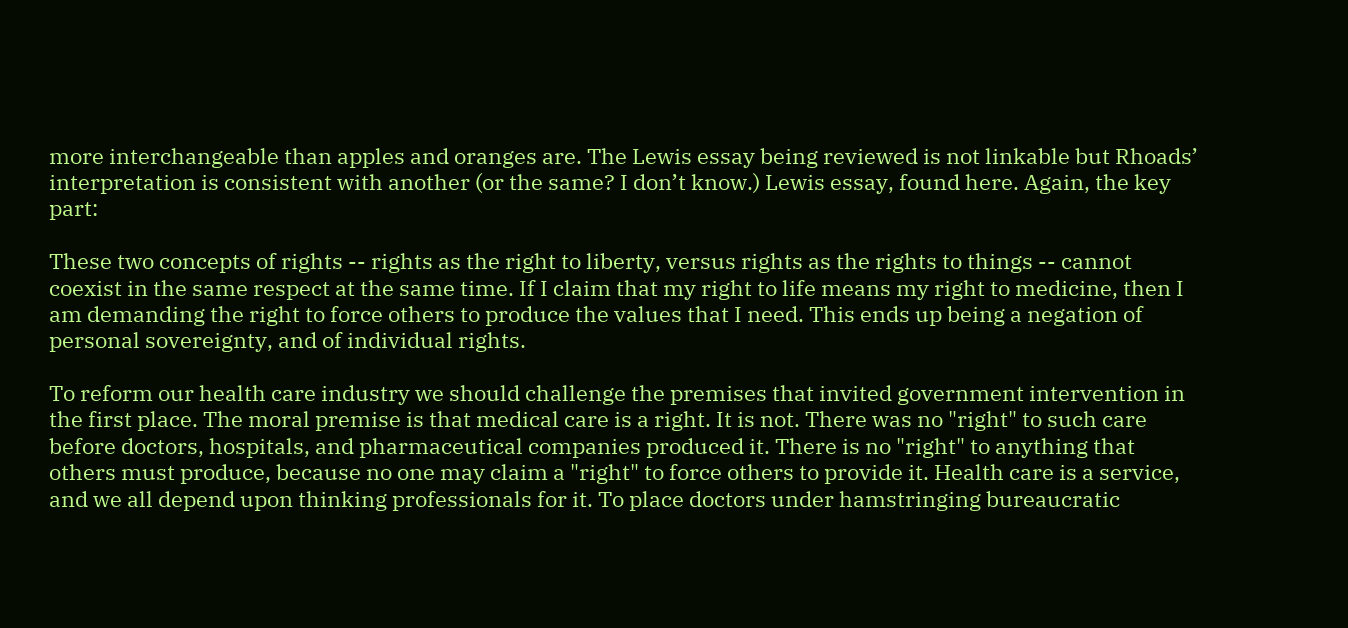more interchangeable than apples and oranges are. The Lewis essay being reviewed is not linkable but Rhoads’ interpretation is consistent with another (or the same? I don’t know.) Lewis essay, found here. Again, the key part:

These two concepts of rights -- rights as the right to liberty, versus rights as the rights to things -- cannot coexist in the same respect at the same time. If I claim that my right to life means my right to medicine, then I am demanding the right to force others to produce the values that I need. This ends up being a negation of personal sovereignty, and of individual rights.

To reform our health care industry we should challenge the premises that invited government intervention in the first place. The moral premise is that medical care is a right. It is not. There was no "right" to such care before doctors, hospitals, and pharmaceutical companies produced it. There is no "right" to anything that others must produce, because no one may claim a "right" to force others to provide it. Health care is a service, and we all depend upon thinking professionals for it. To place doctors under hamstringing bureaucratic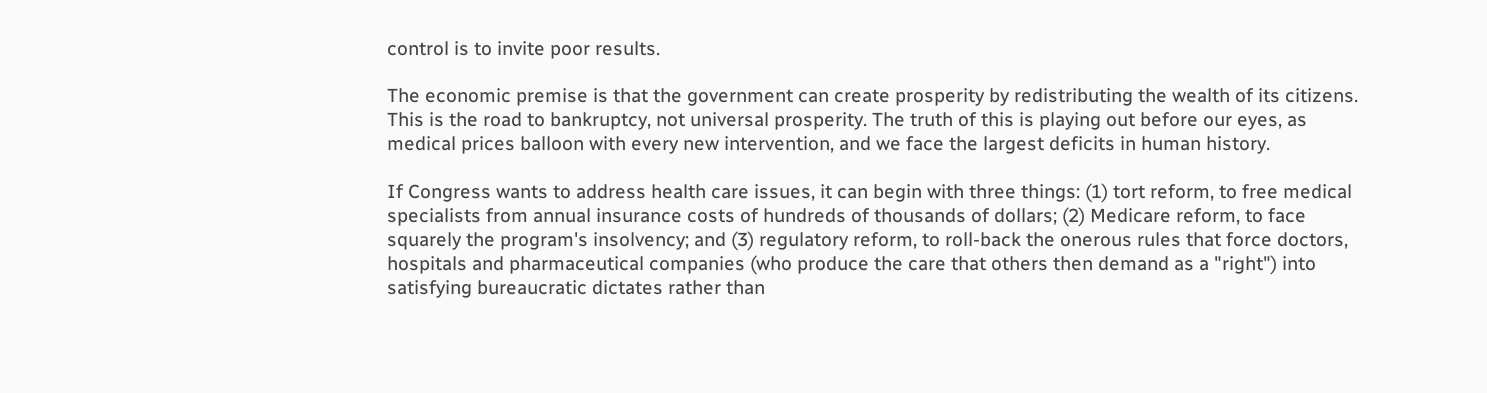control is to invite poor results.

The economic premise is that the government can create prosperity by redistributing the wealth of its citizens. This is the road to bankruptcy, not universal prosperity. The truth of this is playing out before our eyes, as medical prices balloon with every new intervention, and we face the largest deficits in human history.

If Congress wants to address health care issues, it can begin with three things: (1) tort reform, to free medical specialists from annual insurance costs of hundreds of thousands of dollars; (2) Medicare reform, to face squarely the program's insolvency; and (3) regulatory reform, to roll-back the onerous rules that force doctors, hospitals and pharmaceutical companies (who produce the care that others then demand as a "right") into satisfying bureaucratic dictates rather than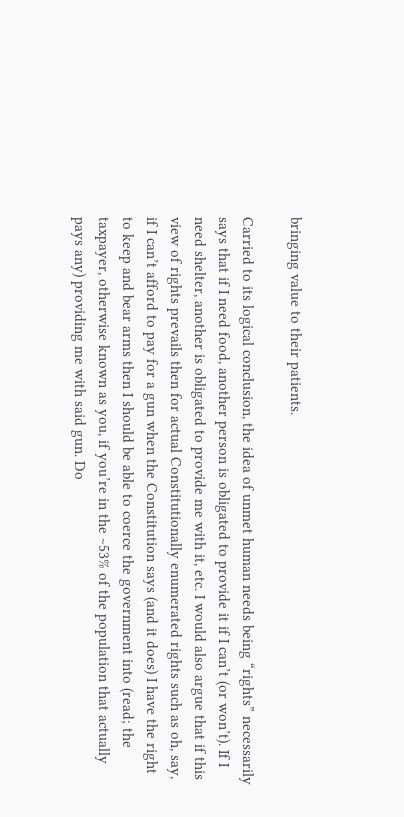bringing value to their patients.

Carried to its logical conclusion, the idea of unmet human needs being “rights” necessarily says that if I need food, another person is obligated to provide it if I can’t (or won’t). If I need shelter, another is obligated to provide me with it, etc. I would also argue that if this view of rights prevails then for actual Constitutionally enumerated rights such as oh, say, if I can’t afford to pay for a gun when the Constitution says (and it does) I have the right to keep and bear arms then I should be able to coerce the government into (read; the taxpayer, otherwise known as you, if you’re in the ~53% of the population that actually pays any) providing me with said gun. Do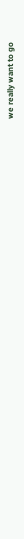we really want to go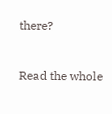there?


Read the whole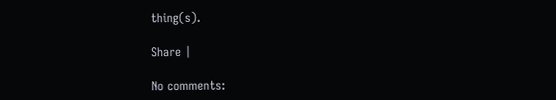thing(s).

Share |

No comments: